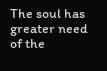The soul has greater need of the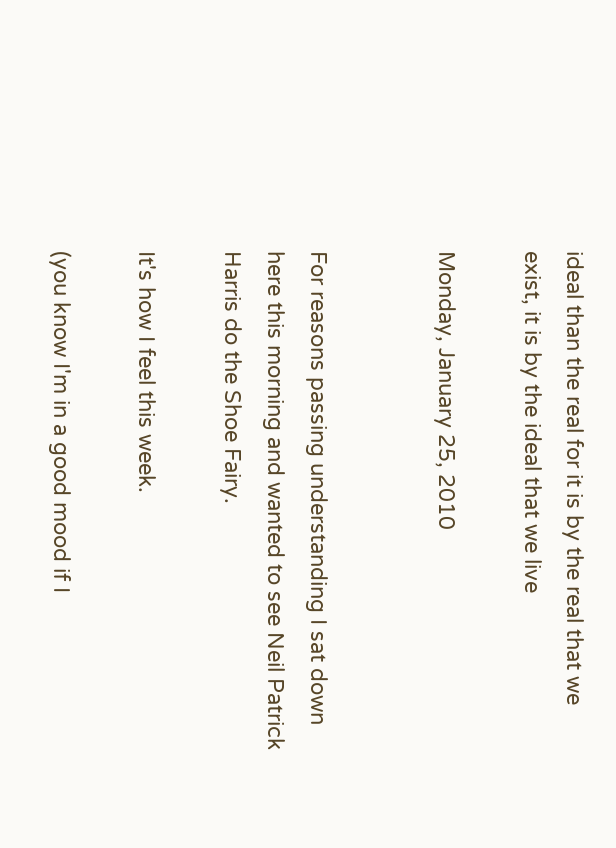ideal than the real for it is by the real that we exist, it is by the ideal that we live

Monday, January 25, 2010


For reasons passing understanding I sat down here this morning and wanted to see Neil Patrick Harris do the Shoe Fairy.

It's how I feel this week.

(you know I'm in a good mood if I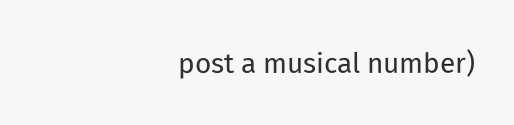post a musical number)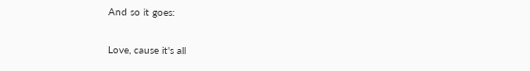And so it goes:

Love, cause it's all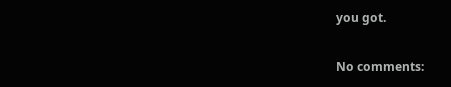you got.

No comments: